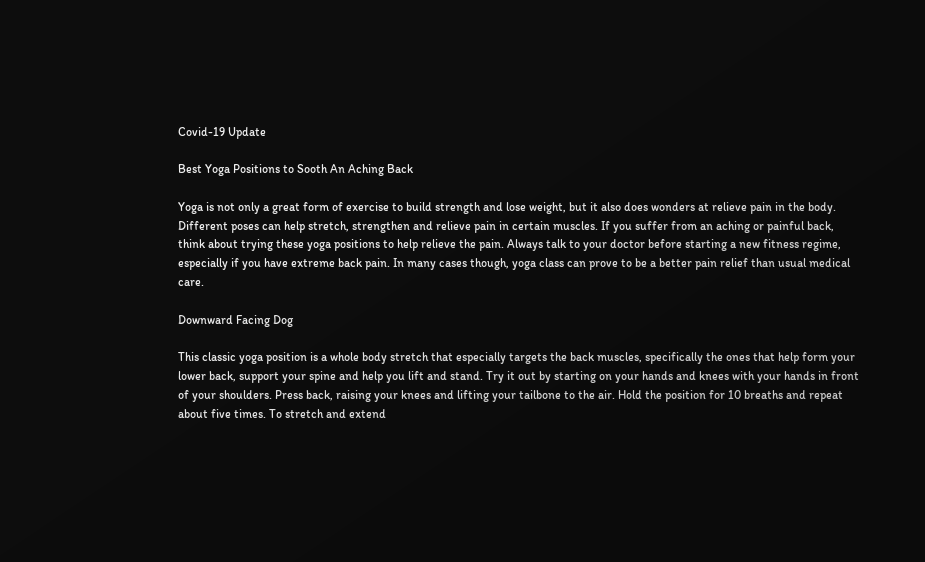Covid-19 Update

Best Yoga Positions to Sooth An Aching Back

Yoga is not only a great form of exercise to build strength and lose weight, but it also does wonders at relieve pain in the body. Different poses can help stretch, strengthen and relieve pain in certain muscles. If you suffer from an aching or painful back, think about trying these yoga positions to help relieve the pain. Always talk to your doctor before starting a new fitness regime, especially if you have extreme back pain. In many cases though, yoga class can prove to be a better pain relief than usual medical care.

Downward Facing Dog

This classic yoga position is a whole body stretch that especially targets the back muscles, specifically the ones that help form your lower back, support your spine and help you lift and stand. Try it out by starting on your hands and knees with your hands in front of your shoulders. Press back, raising your knees and lifting your tailbone to the air. Hold the position for 10 breaths and repeat about five times. To stretch and extend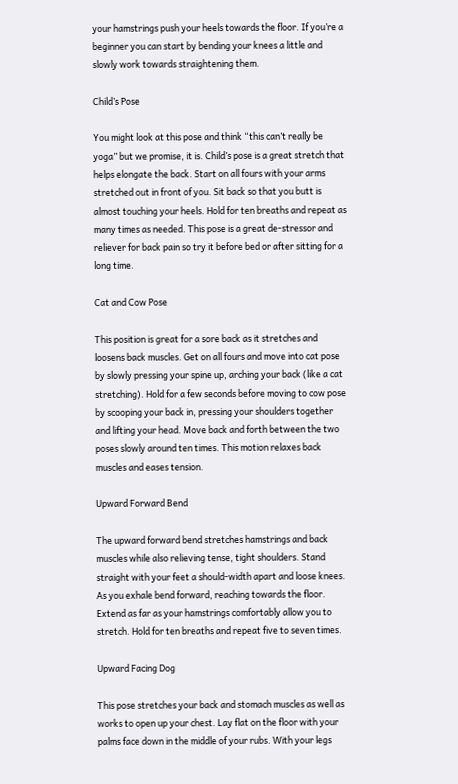your hamstrings push your heels towards the floor. If you’re a beginner you can start by bending your knees a little and slowly work towards straightening them.

Child’s Pose

You might look at this pose and think “this can’t really be yoga” but we promise, it is. Child’s pose is a great stretch that helps elongate the back. Start on all fours with your arms stretched out in front of you. Sit back so that you butt is almost touching your heels. Hold for ten breaths and repeat as many times as needed. This pose is a great de-stressor and reliever for back pain so try it before bed or after sitting for a long time.

Cat and Cow Pose

This position is great for a sore back as it stretches and loosens back muscles. Get on all fours and move into cat pose by slowly pressing your spine up, arching your back (like a cat stretching). Hold for a few seconds before moving to cow pose by scooping your back in, pressing your shoulders together and lifting your head. Move back and forth between the two poses slowly around ten times. This motion relaxes back muscles and eases tension.

Upward Forward Bend

The upward forward bend stretches hamstrings and back muscles while also relieving tense, tight shoulders. Stand straight with your feet a should-width apart and loose knees. As you exhale bend forward, reaching towards the floor. Extend as far as your hamstrings comfortably allow you to stretch. Hold for ten breaths and repeat five to seven times.

Upward Facing Dog

This pose stretches your back and stomach muscles as well as works to open up your chest. Lay flat on the floor with your palms face down in the middle of your rubs. With your legs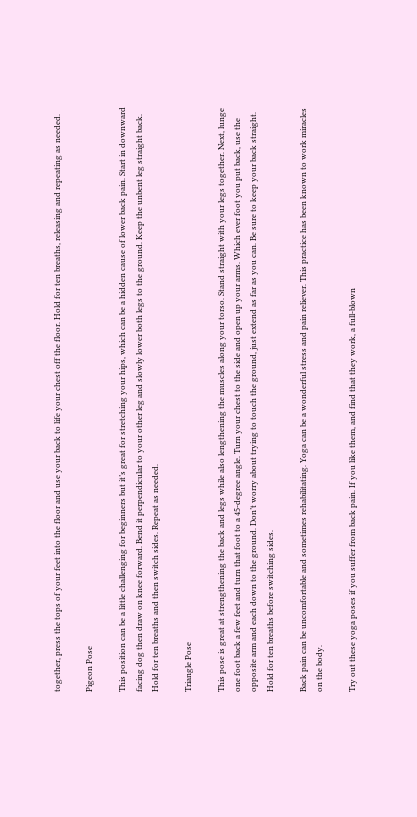together, press the tops of your feet into the floor and use your back to life your chest off the floor. Hold for ten breaths, releasing and repeating as needed.

Pigeon Pose

This position can be a little challenging for beginners but it’s great for stretching your hips, which can be a hidden cause of lower back pain. Start in downward facing dog then draw on knee forward. Bend it perpendicular to your other leg and slowly lower both legs to the ground. Keep the unbent leg straight back. Hold for ten breaths and then switch sides. Repeat as needed.

Triangle Pose

This pose is great at strengthening the back and legs while also lengthening the muscles along your torso. Stand straight with your legs together. Next, lunge one foot back a few feet and turn that foot to a 45-degree angle. Turn your chest to the side and open up your arms. Which ever foot you put back, use the opposite arm and each down to the ground. Don’t worry about trying to touch the ground, just extend as far as you can. Be sure to keep your back straight. Hold for ten breaths before switching sides.

Back pain can be uncomfortable and sometimes rehabilitating. Yoga can be a wonderful stress and pain reliever. This practice has been known to work miracles on the body.

Try out these yoga poses if you suffer from back pain. If you like them, and find that they work, a full-blown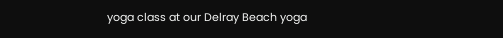yoga class at our Delray Beach yoga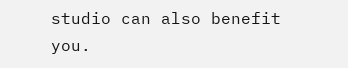studio can also benefit you.